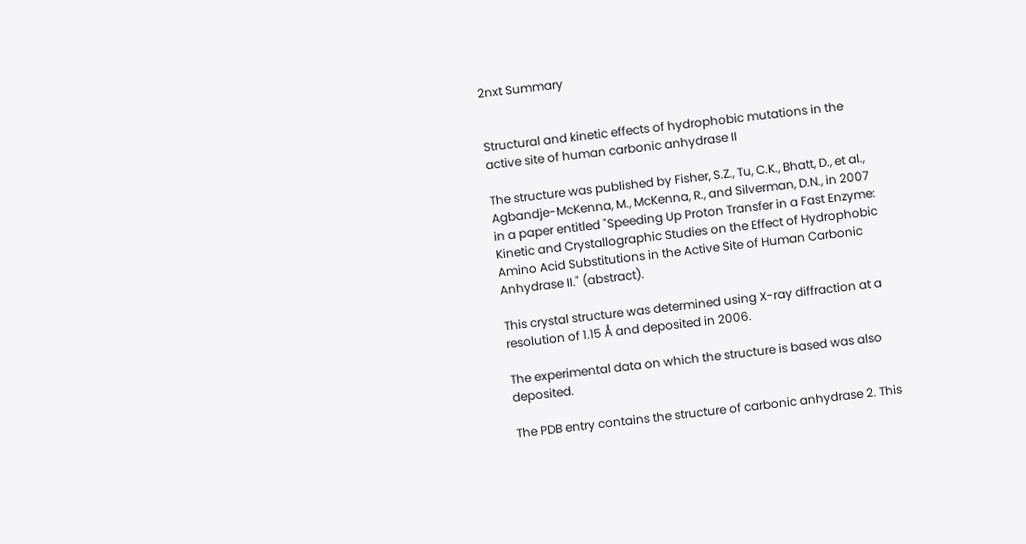2nxt Summary


Structural and kinetic effects of hydrophobic mutations in the active site of human carbonic anhydrase II

The structure was published by Fisher, S.Z., Tu, C.K., Bhatt, D., et al., Agbandje-McKenna, M., McKenna, R., and Silverman, D.N., in 2007 in a paper entitled "Speeding Up Proton Transfer in a Fast Enzyme: Kinetic and Crystallographic Studies on the Effect of Hydrophobic Amino Acid Substitutions in the Active Site of Human Carbonic Anhydrase II." (abstract).

This crystal structure was determined using X-ray diffraction at a resolution of 1.15 Å and deposited in 2006.

The experimental data on which the structure is based was also deposited.

The PDB entry contains the structure of carbonic anhydrase 2. This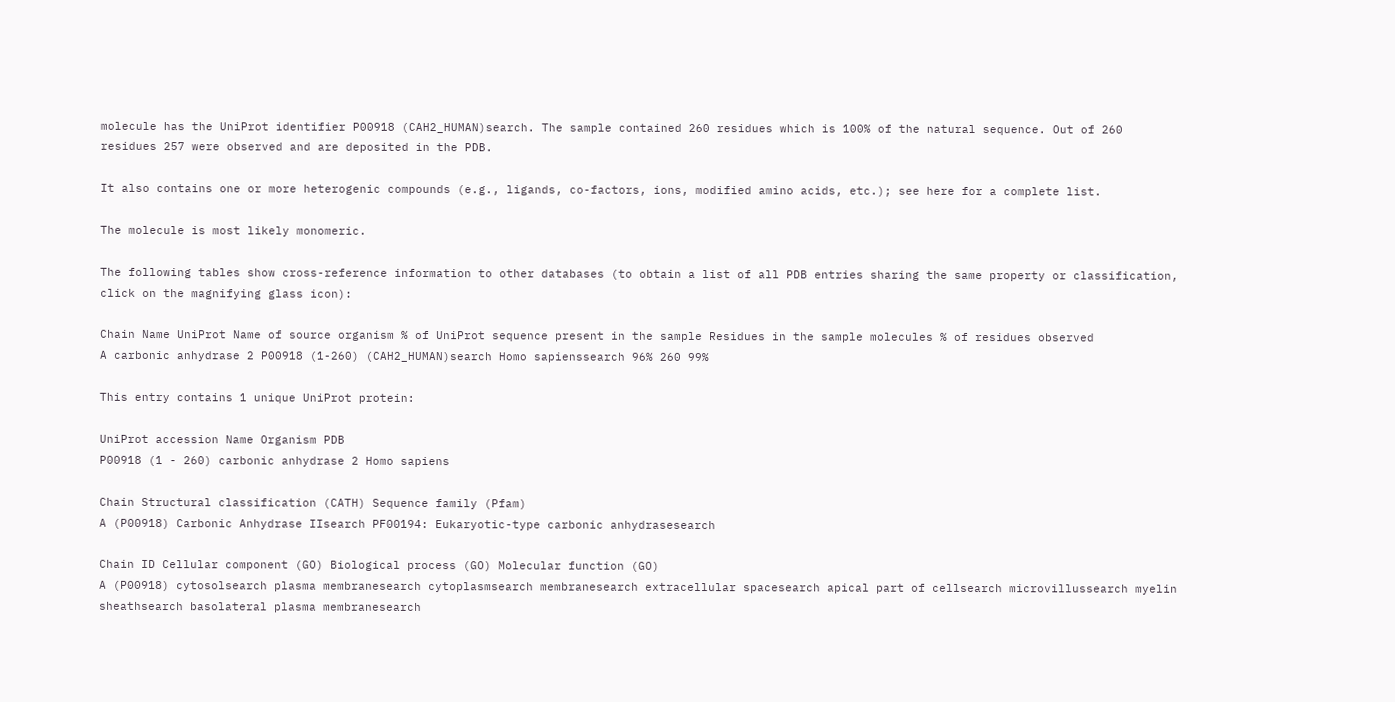molecule has the UniProt identifier P00918 (CAH2_HUMAN)search. The sample contained 260 residues which is 100% of the natural sequence. Out of 260 residues 257 were observed and are deposited in the PDB.

It also contains one or more heterogenic compounds (e.g., ligands, co-factors, ions, modified amino acids, etc.); see here for a complete list.

The molecule is most likely monomeric.

The following tables show cross-reference information to other databases (to obtain a list of all PDB entries sharing the same property or classification, click on the magnifying glass icon):

Chain Name UniProt Name of source organism % of UniProt sequence present in the sample Residues in the sample molecules % of residues observed
A carbonic anhydrase 2 P00918 (1-260) (CAH2_HUMAN)search Homo sapienssearch 96% 260 99%

This entry contains 1 unique UniProt protein:

UniProt accession Name Organism PDB
P00918 (1 - 260) carbonic anhydrase 2 Homo sapiens

Chain Structural classification (CATH) Sequence family (Pfam)
A (P00918) Carbonic Anhydrase IIsearch PF00194: Eukaryotic-type carbonic anhydrasesearch

Chain ID Cellular component (GO) Biological process (GO) Molecular function (GO)
A (P00918) cytosolsearch plasma membranesearch cytoplasmsearch membranesearch extracellular spacesearch apical part of cellsearch microvillussearch myelin sheathsearch basolateral plasma membranesearch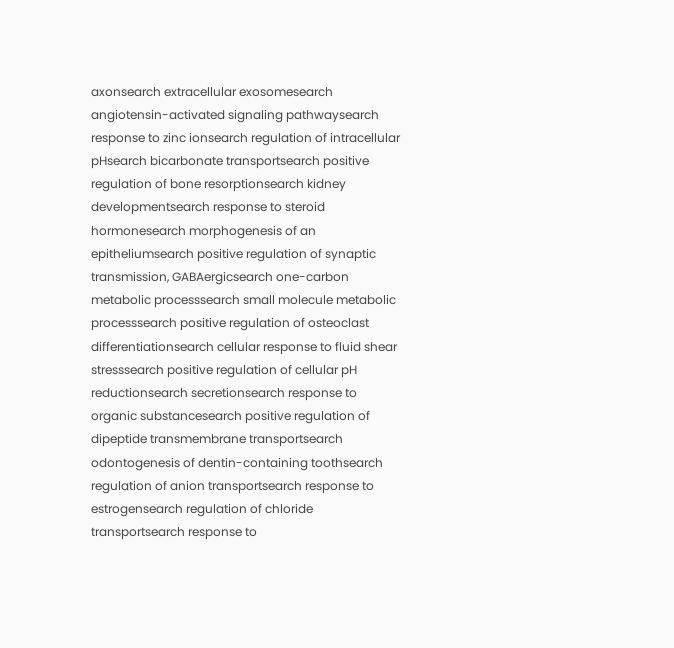axonsearch extracellular exosomesearch angiotensin-activated signaling pathwaysearch response to zinc ionsearch regulation of intracellular pHsearch bicarbonate transportsearch positive regulation of bone resorptionsearch kidney developmentsearch response to steroid hormonesearch morphogenesis of an epitheliumsearch positive regulation of synaptic transmission, GABAergicsearch one-carbon metabolic processsearch small molecule metabolic processsearch positive regulation of osteoclast differentiationsearch cellular response to fluid shear stresssearch positive regulation of cellular pH reductionsearch secretionsearch response to organic substancesearch positive regulation of dipeptide transmembrane transportsearch odontogenesis of dentin-containing toothsearch regulation of anion transportsearch response to estrogensearch regulation of chloride transportsearch response to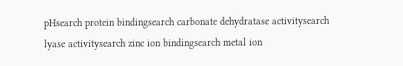pHsearch protein bindingsearch carbonate dehydratase activitysearch lyase activitysearch zinc ion bindingsearch metal ion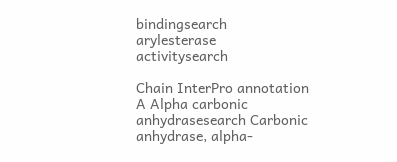bindingsearch arylesterase activitysearch

Chain InterPro annotation
A Alpha carbonic anhydrasesearch Carbonic anhydrase, alpha-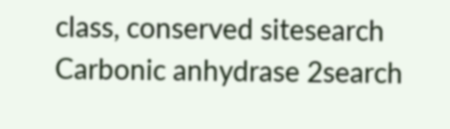class, conserved sitesearch Carbonic anhydrase 2search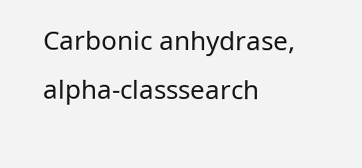Carbonic anhydrase, alpha-classsearch